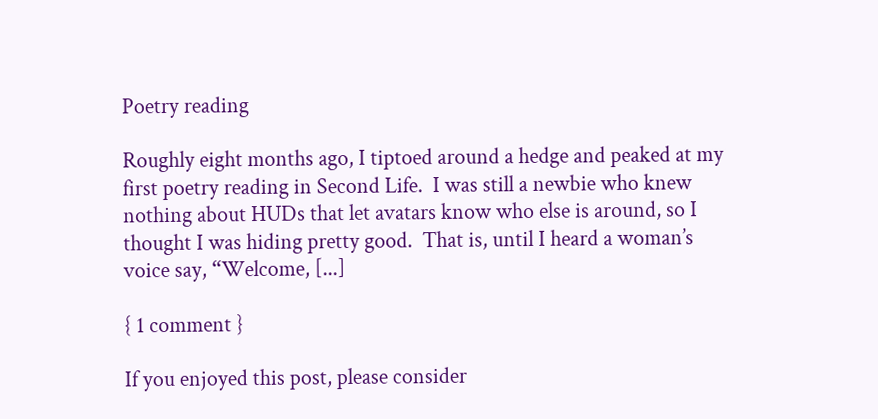Poetry reading

Roughly eight months ago, I tiptoed around a hedge and peaked at my first poetry reading in Second Life.  I was still a newbie who knew nothing about HUDs that let avatars know who else is around, so I thought I was hiding pretty good.  That is, until I heard a woman’s voice say, “Welcome, [...]

{ 1 comment }

If you enjoyed this post, please consider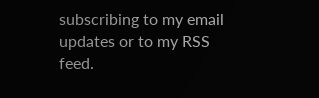subscribing to my email updates or to my RSS feed.